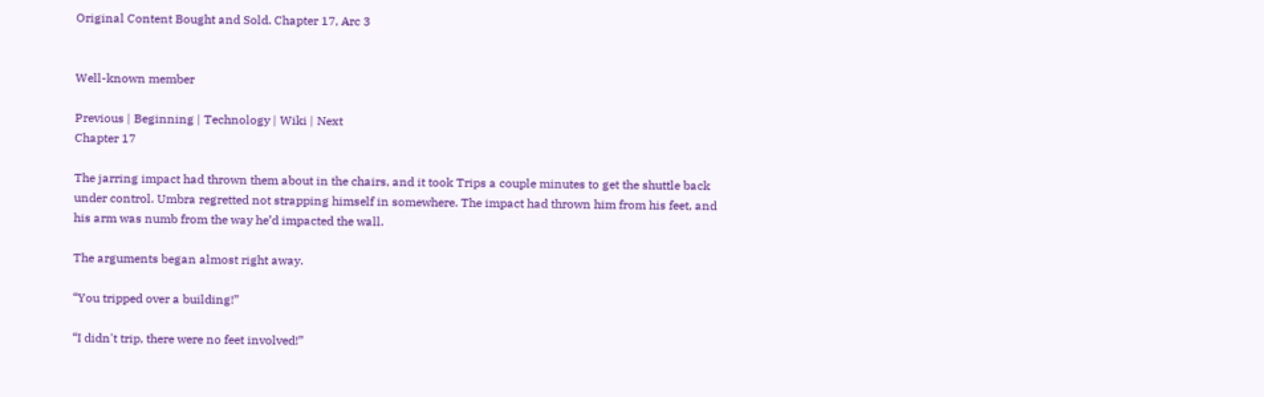Original Content Bought and Sold. Chapter 17, Arc 3


Well-known member

Previous | Beginning | Technology | Wiki | Next
Chapter 17

The jarring impact had thrown them about in the chairs, and it took Trips a couple minutes to get the shuttle back under control. Umbra regretted not strapping himself in somewhere. The impact had thrown him from his feet, and his arm was numb from the way he’d impacted the wall.

The arguments began almost right away.

“You tripped over a building!”

“I didn't trip, there were no feet involved!”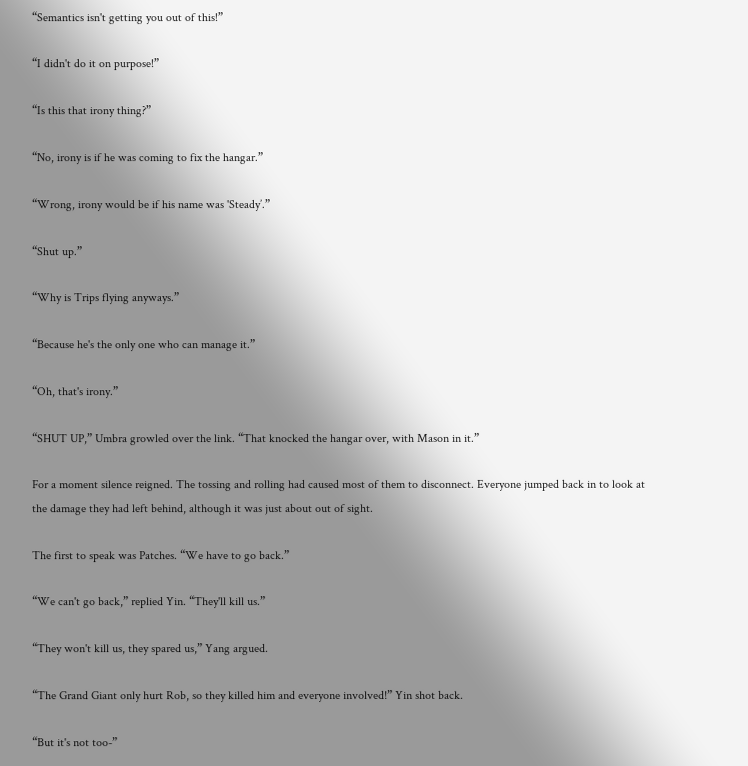“Semantics isn't getting you out of this!”

“I didn't do it on purpose!”

“Is this that irony thing?”

“No, irony is if he was coming to fix the hangar.”

“Wrong, irony would be if his name was 'Steady’.”

“Shut up.”

“Why is Trips flying anyways.”

“Because he's the only one who can manage it.”

“Oh, that's irony.”

“SHUT UP,” Umbra growled over the link. “That knocked the hangar over, with Mason in it.”

For a moment silence reigned. The tossing and rolling had caused most of them to disconnect. Everyone jumped back in to look at the damage they had left behind, although it was just about out of sight.

The first to speak was Patches. “We have to go back.”

“We can't go back,” replied Yin. “They'll kill us.”

“They won't kill us, they spared us,” Yang argued.

“The Grand Giant only hurt Rob, so they killed him and everyone involved!” Yin shot back.

“But it's not too-”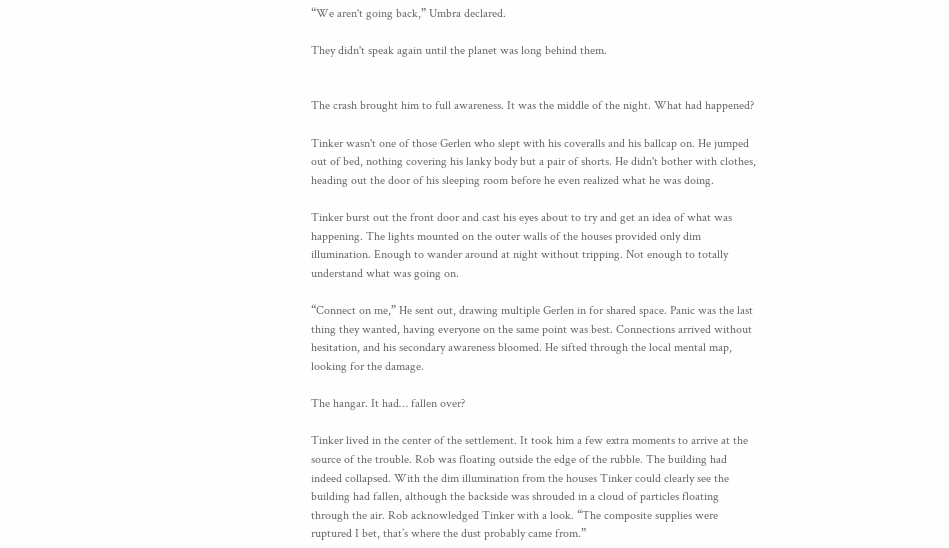“We aren't going back,” Umbra declared.

They didn't speak again until the planet was long behind them.


The crash brought him to full awareness. It was the middle of the night. What had happened?

Tinker wasn't one of those Gerlen who slept with his coveralls and his ballcap on. He jumped out of bed, nothing covering his lanky body but a pair of shorts. He didn't bother with clothes, heading out the door of his sleeping room before he even realized what he was doing.

Tinker burst out the front door and cast his eyes about to try and get an idea of what was happening. The lights mounted on the outer walls of the houses provided only dim illumination. Enough to wander around at night without tripping. Not enough to totally understand what was going on.

“Connect on me,” He sent out, drawing multiple Gerlen in for shared space. Panic was the last thing they wanted, having everyone on the same point was best. Connections arrived without hesitation, and his secondary awareness bloomed. He sifted through the local mental map, looking for the damage.

The hangar. It had… fallen over?

Tinker lived in the center of the settlement. It took him a few extra moments to arrive at the source of the trouble. Rob was floating outside the edge of the rubble. The building had indeed collapsed. With the dim illumination from the houses Tinker could clearly see the building had fallen, although the backside was shrouded in a cloud of particles floating through the air. Rob acknowledged Tinker with a look. “The composite supplies were ruptured I bet, that’s where the dust probably came from.”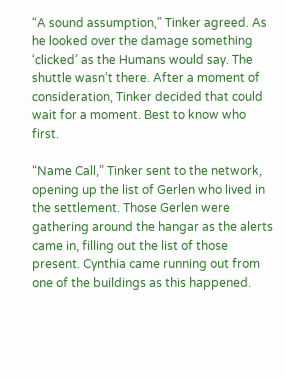“A sound assumption,” Tinker agreed. As he looked over the damage something ‘clicked’ as the Humans would say. The shuttle wasn’t there. After a moment of consideration, Tinker decided that could wait for a moment. Best to know who first.

“Name Call,” Tinker sent to the network, opening up the list of Gerlen who lived in the settlement. Those Gerlen were gathering around the hangar as the alerts came in, filling out the list of those present. Cynthia came running out from one of the buildings as this happened.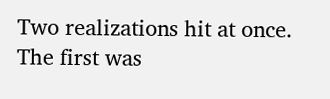Two realizations hit at once. The first was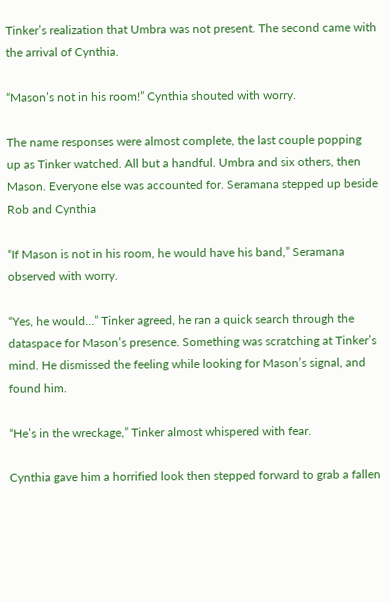Tinker’s realization that Umbra was not present. The second came with the arrival of Cynthia.

“Mason’s not in his room!” Cynthia shouted with worry.

The name responses were almost complete, the last couple popping up as Tinker watched. All but a handful. Umbra and six others, then Mason. Everyone else was accounted for. Seramana stepped up beside Rob and Cynthia

“If Mason is not in his room, he would have his band,” Seramana observed with worry.

“Yes, he would…” Tinker agreed, he ran a quick search through the dataspace for Mason’s presence. Something was scratching at Tinker’s mind. He dismissed the feeling while looking for Mason’s signal, and found him.

“He’s in the wreckage,” Tinker almost whispered with fear.

Cynthia gave him a horrified look then stepped forward to grab a fallen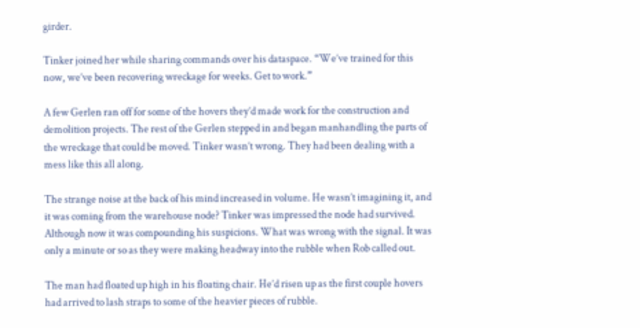girder.

Tinker joined her while sharing commands over his dataspace. “We’ve trained for this now, we’ve been recovering wreckage for weeks. Get to work.”

A few Gerlen ran off for some of the hovers they’d made work for the construction and demolition projects. The rest of the Gerlen stepped in and began manhandling the parts of the wreckage that could be moved. Tinker wasn’t wrong. They had been dealing with a mess like this all along.

The strange noise at the back of his mind increased in volume. He wasn’t imagining it, and it was coming from the warehouse node? Tinker was impressed the node had survived. Although now it was compounding his suspicions. What was wrong with the signal. It was only a minute or so as they were making headway into the rubble when Rob called out.

The man had floated up high in his floating chair. He’d risen up as the first couple hovers had arrived to lash straps to some of the heavier pieces of rubble.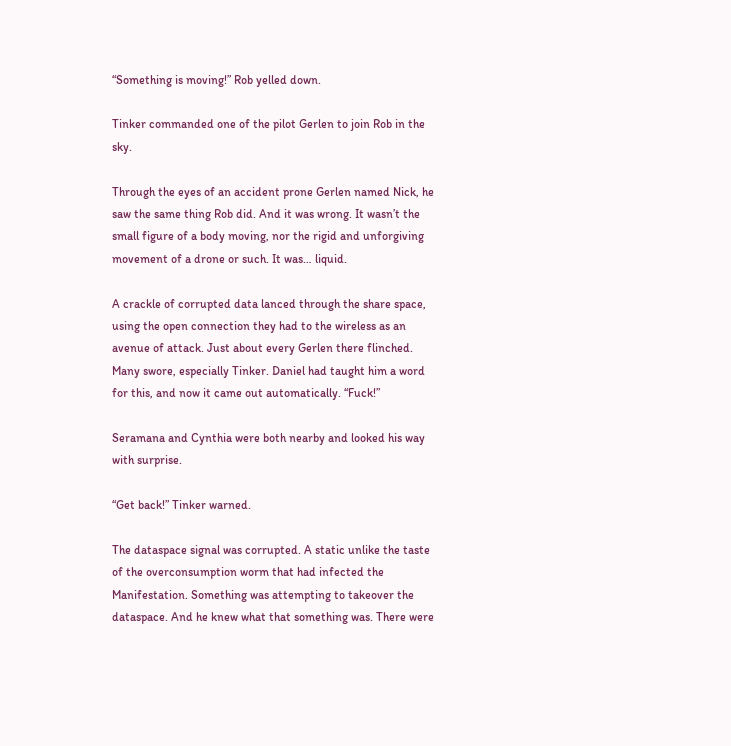“Something is moving!” Rob yelled down.

Tinker commanded one of the pilot Gerlen to join Rob in the sky.

Through the eyes of an accident prone Gerlen named Nick, he saw the same thing Rob did. And it was wrong. It wasn’t the small figure of a body moving, nor the rigid and unforgiving movement of a drone or such. It was… liquid.

A crackle of corrupted data lanced through the share space, using the open connection they had to the wireless as an avenue of attack. Just about every Gerlen there flinched. Many swore, especially Tinker. Daniel had taught him a word for this, and now it came out automatically. “Fuck!”

Seramana and Cynthia were both nearby and looked his way with surprise.

“Get back!” Tinker warned.

The dataspace signal was corrupted. A static unlike the taste of the overconsumption worm that had infected the Manifestation. Something was attempting to takeover the dataspace. And he knew what that something was. There were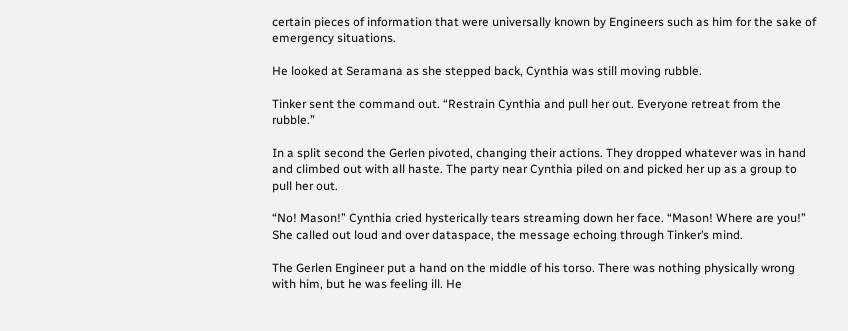certain pieces of information that were universally known by Engineers such as him for the sake of emergency situations.

He looked at Seramana as she stepped back, Cynthia was still moving rubble.

Tinker sent the command out. “Restrain Cynthia and pull her out. Everyone retreat from the rubble.”

In a split second the Gerlen pivoted, changing their actions. They dropped whatever was in hand and climbed out with all haste. The party near Cynthia piled on and picked her up as a group to pull her out.

“No! Mason!” Cynthia cried hysterically tears streaming down her face. “Mason! Where are you!” She called out loud and over dataspace, the message echoing through Tinker’s mind.

The Gerlen Engineer put a hand on the middle of his torso. There was nothing physically wrong with him, but he was feeling ill. He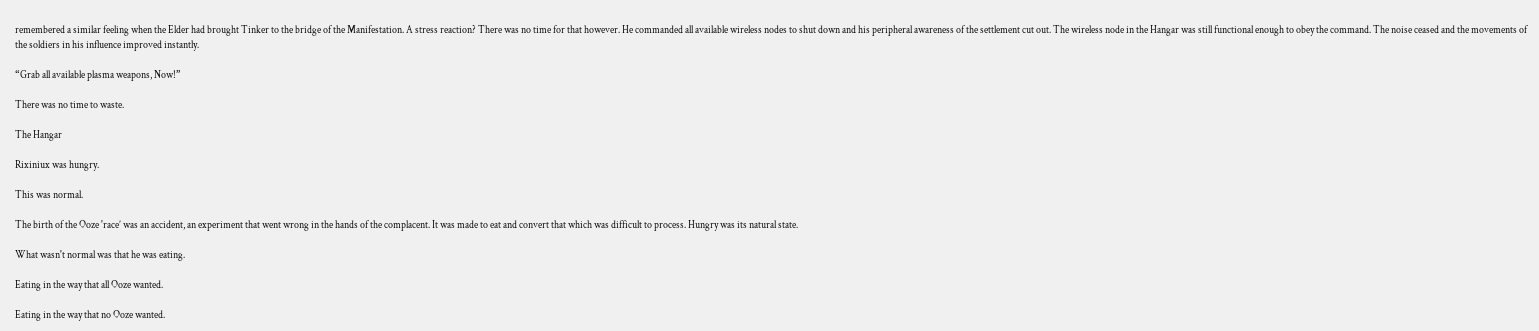remembered a similar feeling when the Elder had brought Tinker to the bridge of the Manifestation. A stress reaction? There was no time for that however. He commanded all available wireless nodes to shut down and his peripheral awareness of the settlement cut out. The wireless node in the Hangar was still functional enough to obey the command. The noise ceased and the movements of the soldiers in his influence improved instantly.

“Grab all available plasma weapons, Now!”

There was no time to waste.

The Hangar

Rixiniux was hungry.

This was normal.

The birth of the Ooze 'race’ was an accident, an experiment that went wrong in the hands of the complacent. It was made to eat and convert that which was difficult to process. Hungry was its natural state.

What wasn't normal was that he was eating.

Eating in the way that all Ooze wanted.

Eating in the way that no Ooze wanted.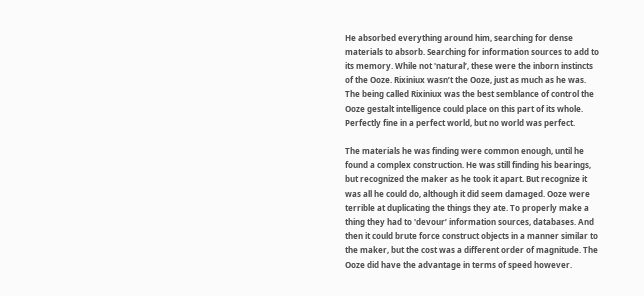He absorbed everything around him, searching for dense materials to absorb. Searching for information sources to add to its memory. While not 'natural’, these were the inborn instincts of the Ooze. Rixiniux wasn’t the Ooze, just as much as he was. The being called Rixiniux was the best semblance of control the Ooze gestalt intelligence could place on this part of its whole. Perfectly fine in a perfect world, but no world was perfect.

The materials he was finding were common enough, until he found a complex construction. He was still finding his bearings, but recognized the maker as he took it apart. But recognize it was all he could do, although it did seem damaged. Ooze were terrible at duplicating the things they ate. To properly make a thing they had to 'devour’ information sources, databases. And then it could brute force construct objects in a manner similar to the maker, but the cost was a different order of magnitude. The Ooze did have the advantage in terms of speed however.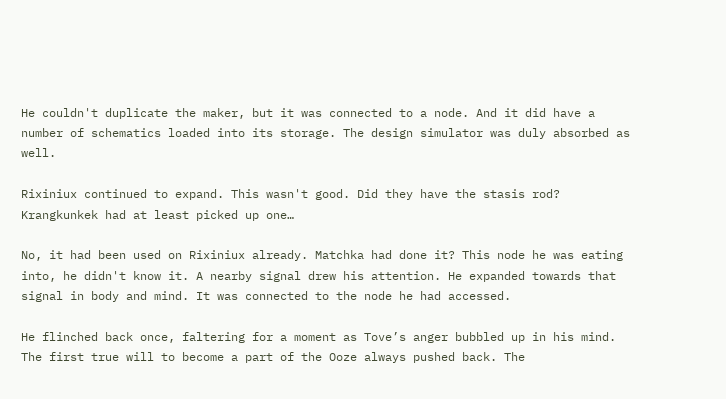He couldn't duplicate the maker, but it was connected to a node. And it did have a number of schematics loaded into its storage. The design simulator was duly absorbed as well.

Rixiniux continued to expand. This wasn't good. Did they have the stasis rod? Krangkunkek had at least picked up one…

No, it had been used on Rixiniux already. Matchka had done it? This node he was eating into, he didn't know it. A nearby signal drew his attention. He expanded towards that signal in body and mind. It was connected to the node he had accessed.

He flinched back once, faltering for a moment as Tove’s anger bubbled up in his mind. The first true will to become a part of the Ooze always pushed back. The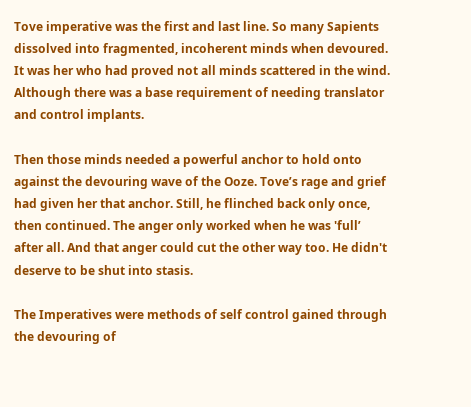Tove imperative was the first and last line. So many Sapients dissolved into fragmented, incoherent minds when devoured. It was her who had proved not all minds scattered in the wind. Although there was a base requirement of needing translator and control implants.

Then those minds needed a powerful anchor to hold onto against the devouring wave of the Ooze. Tove’s rage and grief had given her that anchor. Still, he flinched back only once, then continued. The anger only worked when he was 'full’ after all. And that anger could cut the other way too. He didn't deserve to be shut into stasis.

The Imperatives were methods of self control gained through the devouring of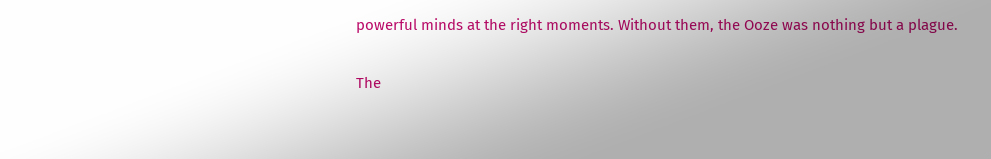powerful minds at the right moments. Without them, the Ooze was nothing but a plague.

The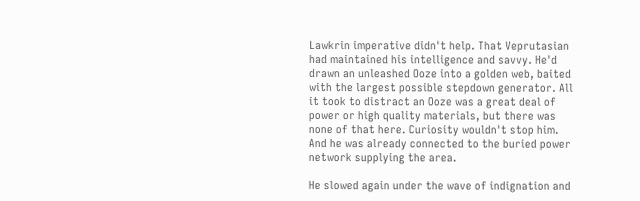Lawkrin imperative didn't help. That Veprutasian had maintained his intelligence and savvy. He'd drawn an unleashed Ooze into a golden web, baited with the largest possible stepdown generator. All it took to distract an Ooze was a great deal of power or high quality materials, but there was none of that here. Curiosity wouldn't stop him. And he was already connected to the buried power network supplying the area.

He slowed again under the wave of indignation and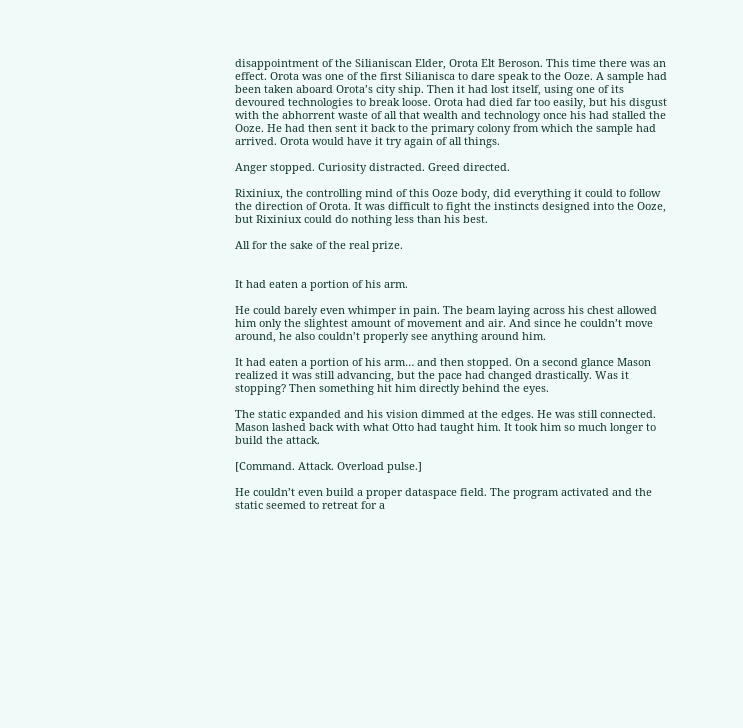disappointment of the Silianiscan Elder, Orota Elt Beroson. This time there was an effect. Orota was one of the first Silianisca to dare speak to the Ooze. A sample had been taken aboard Orota’s city ship. Then it had lost itself, using one of its devoured technologies to break loose. Orota had died far too easily, but his disgust with the abhorrent waste of all that wealth and technology once his had stalled the Ooze. He had then sent it back to the primary colony from which the sample had arrived. Orota would have it try again of all things.

Anger stopped. Curiosity distracted. Greed directed.

Rixiniux, the controlling mind of this Ooze body, did everything it could to follow the direction of Orota. It was difficult to fight the instincts designed into the Ooze, but Rixiniux could do nothing less than his best.

All for the sake of the real prize.


It had eaten a portion of his arm.

He could barely even whimper in pain. The beam laying across his chest allowed him only the slightest amount of movement and air. And since he couldn’t move around, he also couldn’t properly see anything around him.

It had eaten a portion of his arm… and then stopped. On a second glance Mason realized it was still advancing, but the pace had changed drastically. Was it stopping? Then something hit him directly behind the eyes.

The static expanded and his vision dimmed at the edges. He was still connected. Mason lashed back with what Otto had taught him. It took him so much longer to build the attack.

[Command. Attack. Overload pulse.]

He couldn’t even build a proper dataspace field. The program activated and the static seemed to retreat for a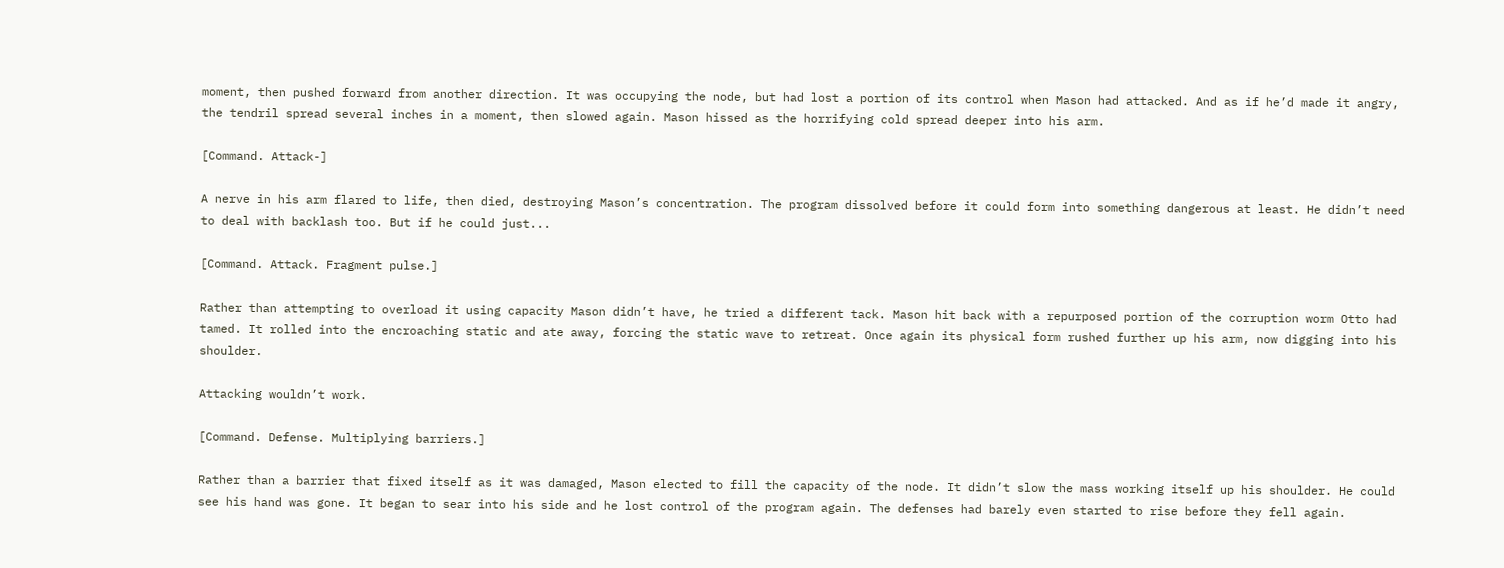moment, then pushed forward from another direction. It was occupying the node, but had lost a portion of its control when Mason had attacked. And as if he’d made it angry, the tendril spread several inches in a moment, then slowed again. Mason hissed as the horrifying cold spread deeper into his arm.

[Command. Attack-]

A nerve in his arm flared to life, then died, destroying Mason’s concentration. The program dissolved before it could form into something dangerous at least. He didn’t need to deal with backlash too. But if he could just...

[Command. Attack. Fragment pulse.]

Rather than attempting to overload it using capacity Mason didn’t have, he tried a different tack. Mason hit back with a repurposed portion of the corruption worm Otto had tamed. It rolled into the encroaching static and ate away, forcing the static wave to retreat. Once again its physical form rushed further up his arm, now digging into his shoulder.

Attacking wouldn’t work.

[Command. Defense. Multiplying barriers.]

Rather than a barrier that fixed itself as it was damaged, Mason elected to fill the capacity of the node. It didn’t slow the mass working itself up his shoulder. He could see his hand was gone. It began to sear into his side and he lost control of the program again. The defenses had barely even started to rise before they fell again.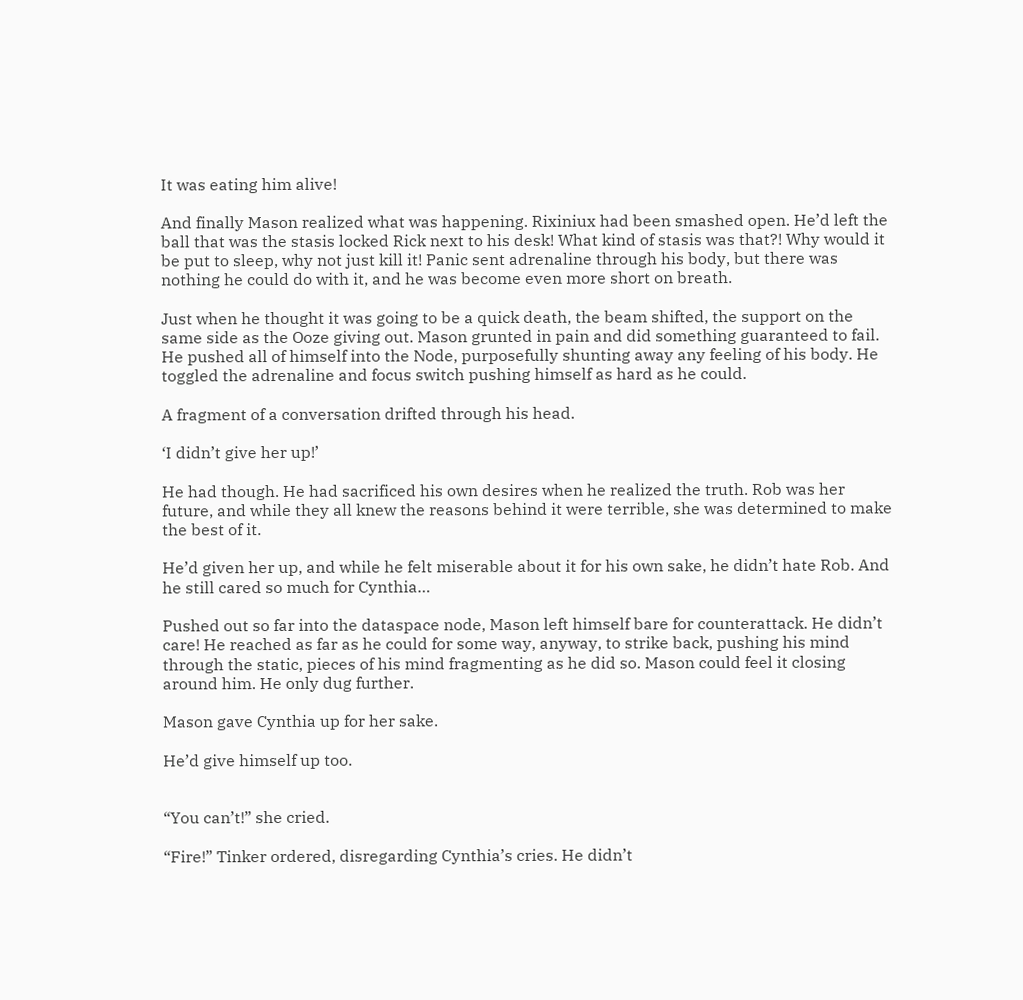It was eating him alive!

And finally Mason realized what was happening. Rixiniux had been smashed open. He’d left the ball that was the stasis locked Rick next to his desk! What kind of stasis was that?! Why would it be put to sleep, why not just kill it! Panic sent adrenaline through his body, but there was nothing he could do with it, and he was become even more short on breath.

Just when he thought it was going to be a quick death, the beam shifted, the support on the same side as the Ooze giving out. Mason grunted in pain and did something guaranteed to fail. He pushed all of himself into the Node, purposefully shunting away any feeling of his body. He toggled the adrenaline and focus switch pushing himself as hard as he could.

A fragment of a conversation drifted through his head.

‘I didn’t give her up!’

He had though. He had sacrificed his own desires when he realized the truth. Rob was her future, and while they all knew the reasons behind it were terrible, she was determined to make the best of it.

He’d given her up, and while he felt miserable about it for his own sake, he didn’t hate Rob. And he still cared so much for Cynthia…

Pushed out so far into the dataspace node, Mason left himself bare for counterattack. He didn’t care! He reached as far as he could for some way, anyway, to strike back, pushing his mind through the static, pieces of his mind fragmenting as he did so. Mason could feel it closing around him. He only dug further.

Mason gave Cynthia up for her sake.

He’d give himself up too.


“You can’t!” she cried.

“Fire!” Tinker ordered, disregarding Cynthia’s cries. He didn’t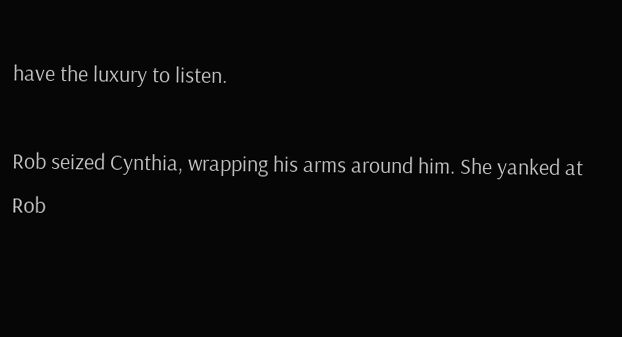have the luxury to listen.

Rob seized Cynthia, wrapping his arms around him. She yanked at Rob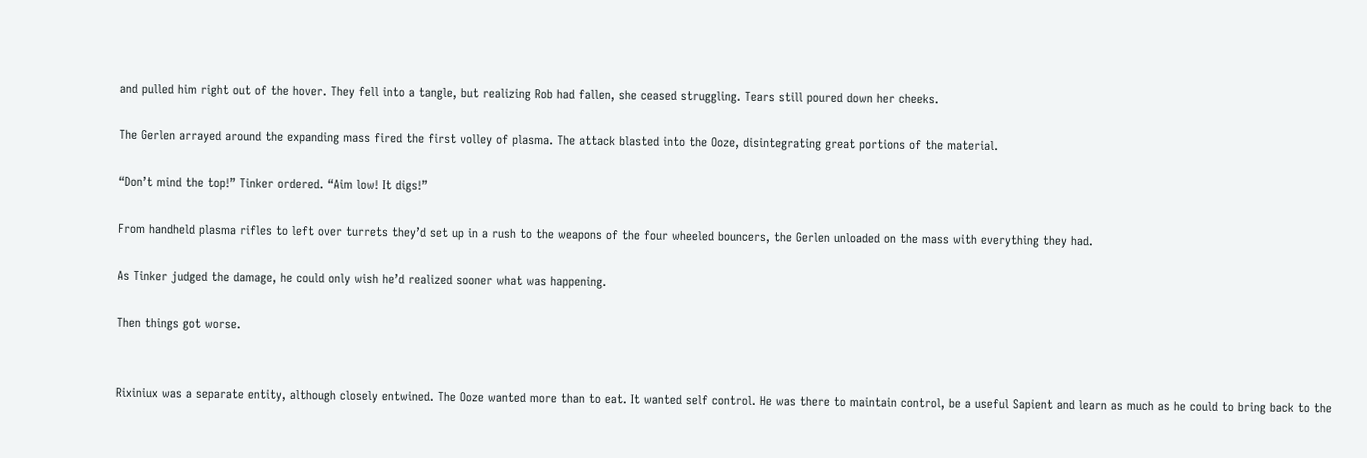and pulled him right out of the hover. They fell into a tangle, but realizing Rob had fallen, she ceased struggling. Tears still poured down her cheeks.

The Gerlen arrayed around the expanding mass fired the first volley of plasma. The attack blasted into the Ooze, disintegrating great portions of the material.

“Don’t mind the top!” Tinker ordered. “Aim low! It digs!”

From handheld plasma rifles to left over turrets they’d set up in a rush to the weapons of the four wheeled bouncers, the Gerlen unloaded on the mass with everything they had.

As Tinker judged the damage, he could only wish he’d realized sooner what was happening.

Then things got worse.


Rixiniux was a separate entity, although closely entwined. The Ooze wanted more than to eat. It wanted self control. He was there to maintain control, be a useful Sapient and learn as much as he could to bring back to the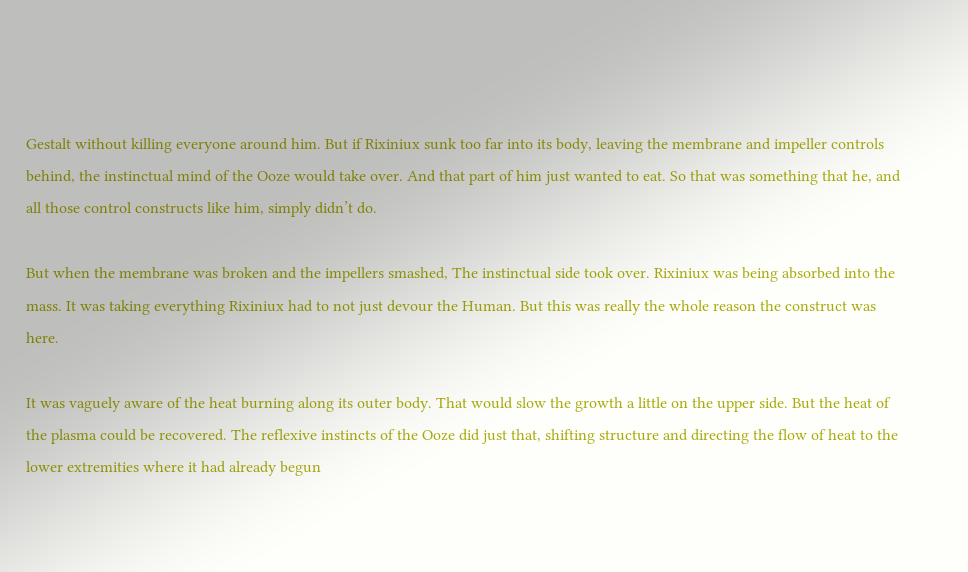Gestalt without killing everyone around him. But if Rixiniux sunk too far into its body, leaving the membrane and impeller controls behind, the instinctual mind of the Ooze would take over. And that part of him just wanted to eat. So that was something that he, and all those control constructs like him, simply didn’t do.

But when the membrane was broken and the impellers smashed, The instinctual side took over. Rixiniux was being absorbed into the mass. It was taking everything Rixiniux had to not just devour the Human. But this was really the whole reason the construct was here.

It was vaguely aware of the heat burning along its outer body. That would slow the growth a little on the upper side. But the heat of the plasma could be recovered. The reflexive instincts of the Ooze did just that, shifting structure and directing the flow of heat to the lower extremities where it had already begun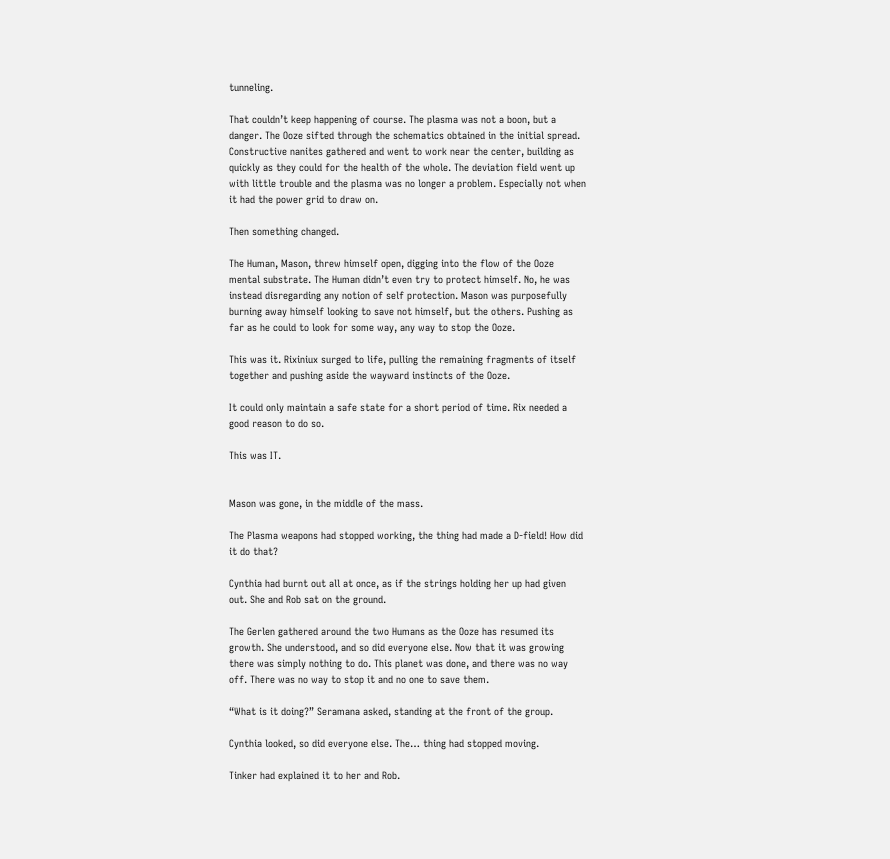tunneling.

That couldn’t keep happening of course. The plasma was not a boon, but a danger. The Ooze sifted through the schematics obtained in the initial spread. Constructive nanites gathered and went to work near the center, building as quickly as they could for the health of the whole. The deviation field went up with little trouble and the plasma was no longer a problem. Especially not when it had the power grid to draw on.

Then something changed.

The Human, Mason, threw himself open, digging into the flow of the Ooze mental substrate. The Human didn’t even try to protect himself. No, he was instead disregarding any notion of self protection. Mason was purposefully burning away himself looking to save not himself, but the others. Pushing as far as he could to look for some way, any way to stop the Ooze.

This was it. Rixiniux surged to life, pulling the remaining fragments of itself together and pushing aside the wayward instincts of the Ooze.

It could only maintain a safe state for a short period of time. Rix needed a good reason to do so.

This was IT.


Mason was gone, in the middle of the mass.

The Plasma weapons had stopped working, the thing had made a D-field! How did it do that?

Cynthia had burnt out all at once, as if the strings holding her up had given out. She and Rob sat on the ground.

The Gerlen gathered around the two Humans as the Ooze has resumed its growth. She understood, and so did everyone else. Now that it was growing there was simply nothing to do. This planet was done, and there was no way off. There was no way to stop it and no one to save them.

“What is it doing?” Seramana asked, standing at the front of the group.

Cynthia looked, so did everyone else. The… thing had stopped moving.

Tinker had explained it to her and Rob.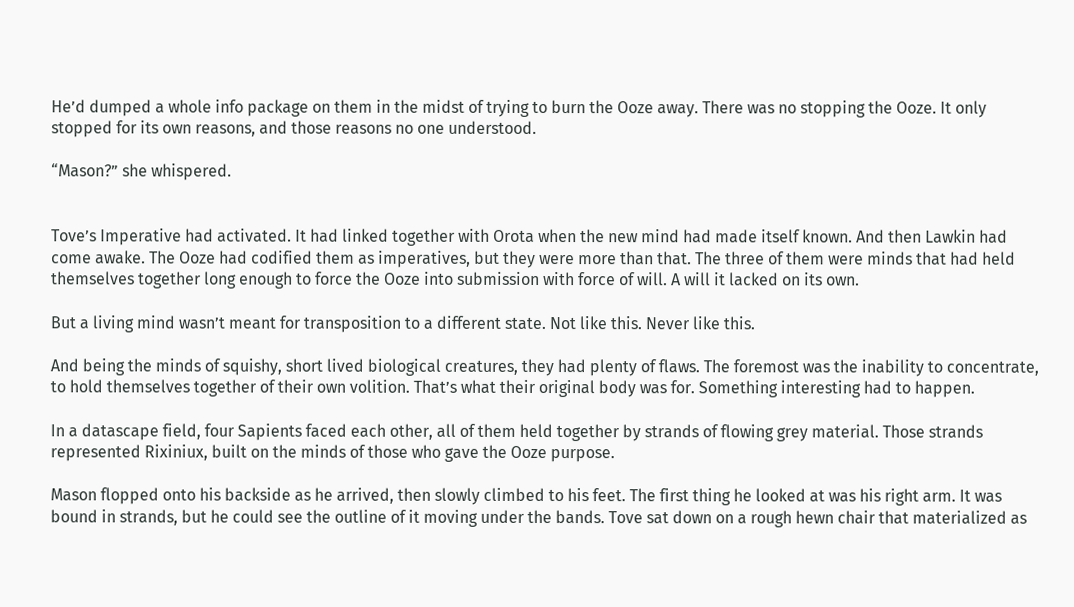He’d dumped a whole info package on them in the midst of trying to burn the Ooze away. There was no stopping the Ooze. It only stopped for its own reasons, and those reasons no one understood.

“Mason?” she whispered.


Tove’s Imperative had activated. It had linked together with Orota when the new mind had made itself known. And then Lawkin had come awake. The Ooze had codified them as imperatives, but they were more than that. The three of them were minds that had held themselves together long enough to force the Ooze into submission with force of will. A will it lacked on its own.

But a living mind wasn’t meant for transposition to a different state. Not like this. Never like this.

And being the minds of squishy, short lived biological creatures, they had plenty of flaws. The foremost was the inability to concentrate, to hold themselves together of their own volition. That’s what their original body was for. Something interesting had to happen.

In a datascape field, four Sapients faced each other, all of them held together by strands of flowing grey material. Those strands represented Rixiniux, built on the minds of those who gave the Ooze purpose.

Mason flopped onto his backside as he arrived, then slowly climbed to his feet. The first thing he looked at was his right arm. It was bound in strands, but he could see the outline of it moving under the bands. Tove sat down on a rough hewn chair that materialized as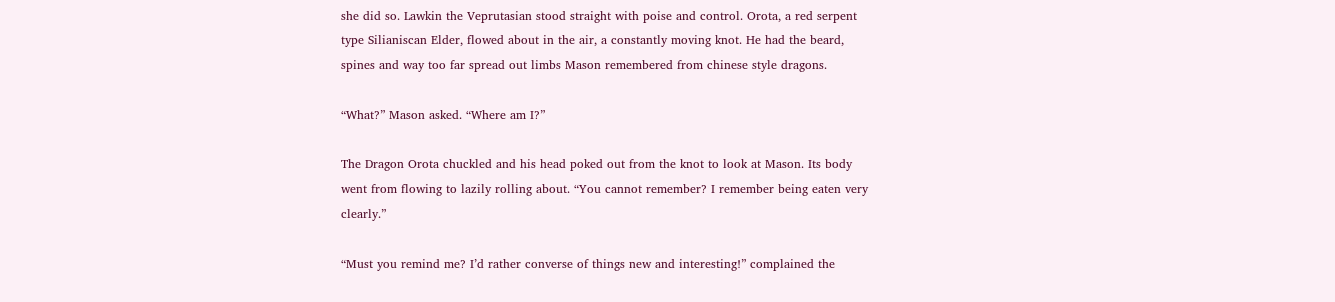she did so. Lawkin the Veprutasian stood straight with poise and control. Orota, a red serpent type Silianiscan Elder, flowed about in the air, a constantly moving knot. He had the beard, spines and way too far spread out limbs Mason remembered from chinese style dragons.

“What?” Mason asked. “Where am I?”

The Dragon Orota chuckled and his head poked out from the knot to look at Mason. Its body went from flowing to lazily rolling about. “You cannot remember? I remember being eaten very clearly.”

“Must you remind me? I’d rather converse of things new and interesting!” complained the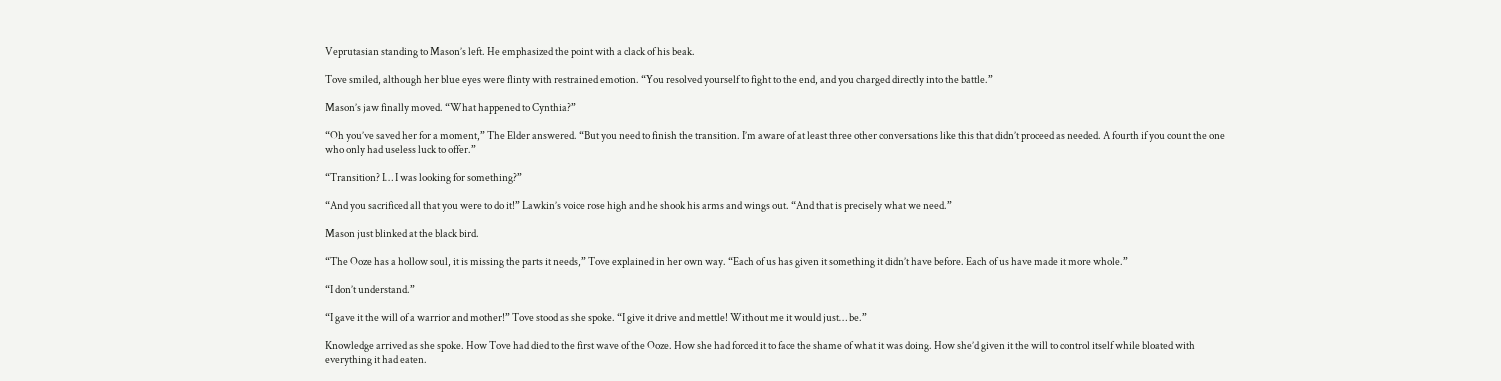Veprutasian standing to Mason’s left. He emphasized the point with a clack of his beak.

Tove smiled, although her blue eyes were flinty with restrained emotion. “You resolved yourself to fight to the end, and you charged directly into the battle.”

Mason’s jaw finally moved. “What happened to Cynthia?”

“Oh you’ve saved her for a moment,” The Elder answered. “But you need to finish the transition. I’m aware of at least three other conversations like this that didn’t proceed as needed. A fourth if you count the one who only had useless luck to offer.”

“Transition? I… I was looking for something?”

“And you sacrificed all that you were to do it!” Lawkin’s voice rose high and he shook his arms and wings out. “And that is precisely what we need.”

Mason just blinked at the black bird.

“The Ooze has a hollow soul, it is missing the parts it needs,” Tove explained in her own way. “Each of us has given it something it didn’t have before. Each of us have made it more whole.”

“I don’t understand.”

“I gave it the will of a warrior and mother!” Tove stood as she spoke. “I give it drive and mettle! Without me it would just… be.”

Knowledge arrived as she spoke. How Tove had died to the first wave of the Ooze. How she had forced it to face the shame of what it was doing. How she’d given it the will to control itself while bloated with everything it had eaten.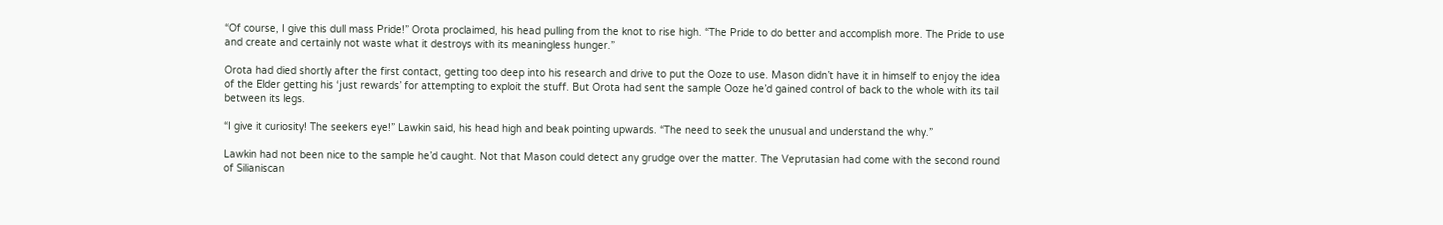“Of course, I give this dull mass Pride!” Orota proclaimed, his head pulling from the knot to rise high. “The Pride to do better and accomplish more. The Pride to use and create and certainly not waste what it destroys with its meaningless hunger.”

Orota had died shortly after the first contact, getting too deep into his research and drive to put the Ooze to use. Mason didn’t have it in himself to enjoy the idea of the Elder getting his ‘just rewards’ for attempting to exploit the stuff. But Orota had sent the sample Ooze he’d gained control of back to the whole with its tail between its legs.

“I give it curiosity! The seekers eye!” Lawkin said, his head high and beak pointing upwards. “The need to seek the unusual and understand the why.”

Lawkin had not been nice to the sample he’d caught. Not that Mason could detect any grudge over the matter. The Veprutasian had come with the second round of Silianiscan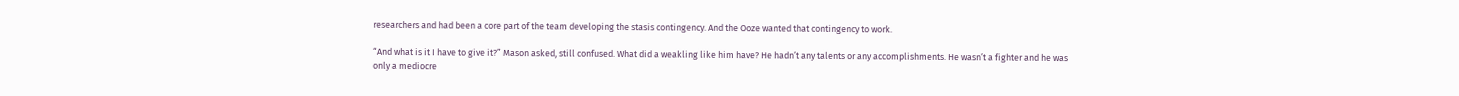researchers and had been a core part of the team developing the stasis contingency. And the Ooze wanted that contingency to work.

“And what is it I have to give it?” Mason asked, still confused. What did a weakling like him have? He hadn’t any talents or any accomplishments. He wasn’t a fighter and he was only a mediocre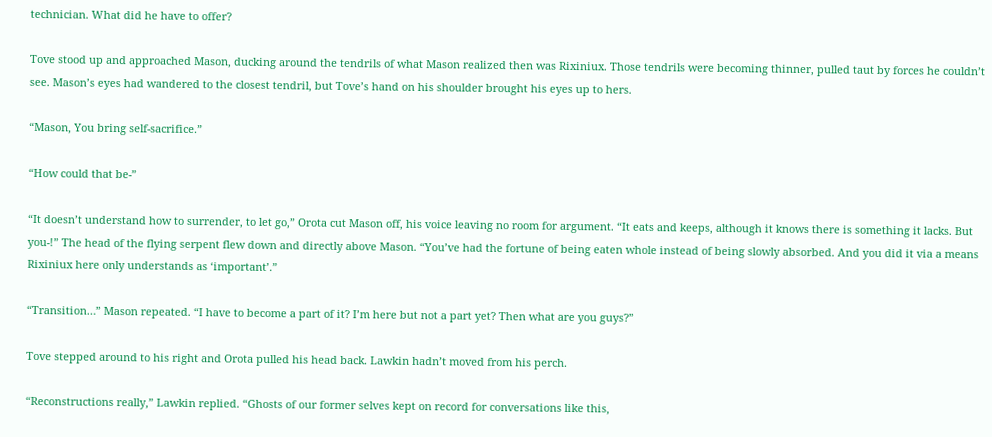technician. What did he have to offer?

Tove stood up and approached Mason, ducking around the tendrils of what Mason realized then was Rixiniux. Those tendrils were becoming thinner, pulled taut by forces he couldn’t see. Mason’s eyes had wandered to the closest tendril, but Tove’s hand on his shoulder brought his eyes up to hers.

“Mason, You bring self-sacrifice.”

“How could that be-”

“It doesn’t understand how to surrender, to let go,” Orota cut Mason off, his voice leaving no room for argument. “It eats and keeps, although it knows there is something it lacks. But you-!” The head of the flying serpent flew down and directly above Mason. “You’ve had the fortune of being eaten whole instead of being slowly absorbed. And you did it via a means Rixiniux here only understands as ‘important’.”

“Transition…” Mason repeated. “I have to become a part of it? I’m here but not a part yet? Then what are you guys?”

Tove stepped around to his right and Orota pulled his head back. Lawkin hadn’t moved from his perch.

“Reconstructions really,” Lawkin replied. “Ghosts of our former selves kept on record for conversations like this,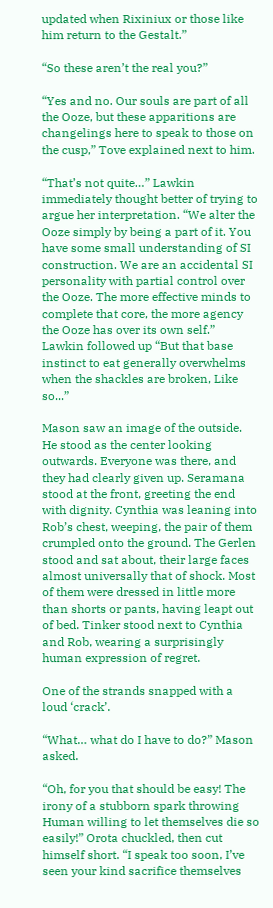updated when Rixiniux or those like him return to the Gestalt.”

“So these aren’t the real you?”

“Yes and no. Our souls are part of all the Ooze, but these apparitions are changelings here to speak to those on the cusp,” Tove explained next to him.

“That’s not quite…” Lawkin immediately thought better of trying to argue her interpretation. “We alter the Ooze simply by being a part of it. You have some small understanding of SI construction. We are an accidental SI personality with partial control over the Ooze. The more effective minds to complete that core, the more agency the Ooze has over its own self.” Lawkin followed up “But that base instinct to eat generally overwhelms when the shackles are broken, Like so...”

Mason saw an image of the outside. He stood as the center looking outwards. Everyone was there, and they had clearly given up. Seramana stood at the front, greeting the end with dignity. Cynthia was leaning into Rob’s chest, weeping, the pair of them crumpled onto the ground. The Gerlen stood and sat about, their large faces almost universally that of shock. Most of them were dressed in little more than shorts or pants, having leapt out of bed. Tinker stood next to Cynthia and Rob, wearing a surprisingly human expression of regret.

One of the strands snapped with a loud ‘crack’.

“What… what do I have to do?” Mason asked.

“Oh, for you that should be easy! The irony of a stubborn spark throwing Human willing to let themselves die so easily!” Orota chuckled, then cut himself short. “I speak too soon, I’ve seen your kind sacrifice themselves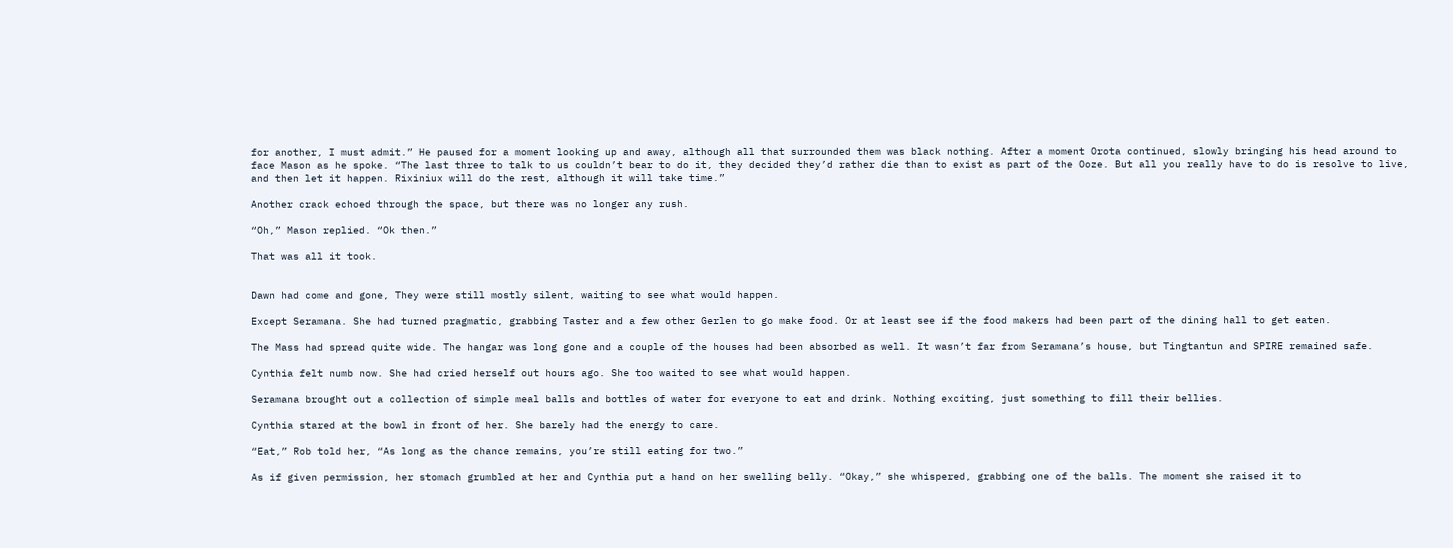for another, I must admit.” He paused for a moment looking up and away, although all that surrounded them was black nothing. After a moment Orota continued, slowly bringing his head around to face Mason as he spoke. “The last three to talk to us couldn’t bear to do it, they decided they’d rather die than to exist as part of the Ooze. But all you really have to do is resolve to live, and then let it happen. Rixiniux will do the rest, although it will take time.”

Another crack echoed through the space, but there was no longer any rush.

“Oh,” Mason replied. “Ok then.”

That was all it took.


Dawn had come and gone, They were still mostly silent, waiting to see what would happen.

Except Seramana. She had turned pragmatic, grabbing Taster and a few other Gerlen to go make food. Or at least see if the food makers had been part of the dining hall to get eaten.

The Mass had spread quite wide. The hangar was long gone and a couple of the houses had been absorbed as well. It wasn’t far from Seramana’s house, but Tingtantun and SPIRE remained safe.

Cynthia felt numb now. She had cried herself out hours ago. She too waited to see what would happen.

Seramana brought out a collection of simple meal balls and bottles of water for everyone to eat and drink. Nothing exciting, just something to fill their bellies.

Cynthia stared at the bowl in front of her. She barely had the energy to care.

“Eat,” Rob told her, “As long as the chance remains, you’re still eating for two.”

As if given permission, her stomach grumbled at her and Cynthia put a hand on her swelling belly. “Okay,” she whispered, grabbing one of the balls. The moment she raised it to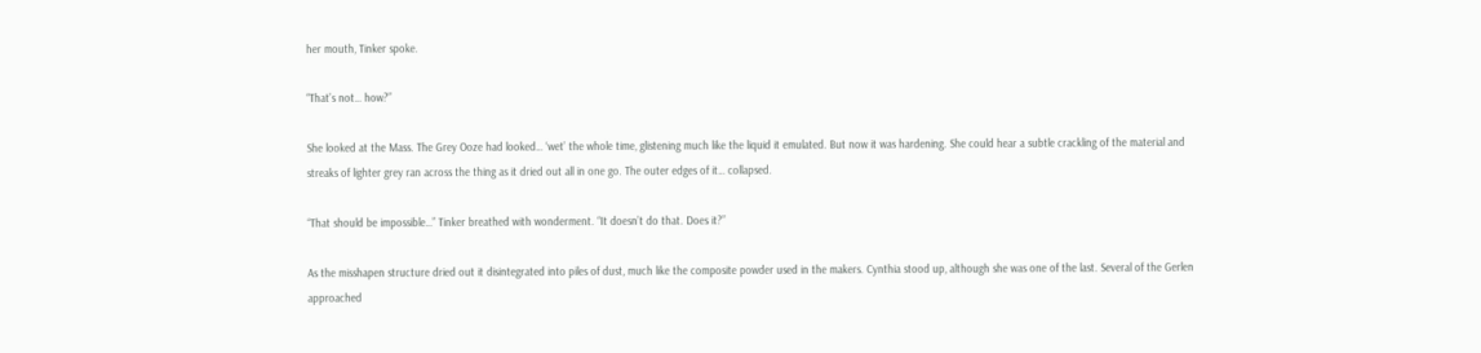her mouth, Tinker spoke.

“That’s not… how?”

She looked at the Mass. The Grey Ooze had looked… ‘wet’ the whole time, glistening much like the liquid it emulated. But now it was hardening. She could hear a subtle crackling of the material and streaks of lighter grey ran across the thing as it dried out all in one go. The outer edges of it… collapsed.

“That should be impossible…” Tinker breathed with wonderment. “It doesn’t do that. Does it?”

As the misshapen structure dried out it disintegrated into piles of dust, much like the composite powder used in the makers. Cynthia stood up, although she was one of the last. Several of the Gerlen approached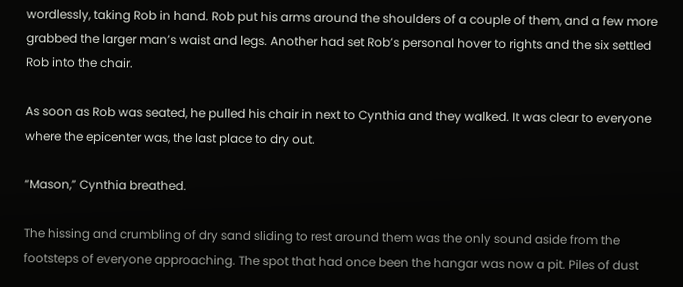wordlessly, taking Rob in hand. Rob put his arms around the shoulders of a couple of them, and a few more grabbed the larger man’s waist and legs. Another had set Rob’s personal hover to rights and the six settled Rob into the chair.

As soon as Rob was seated, he pulled his chair in next to Cynthia and they walked. It was clear to everyone where the epicenter was, the last place to dry out.

“Mason,” Cynthia breathed.

The hissing and crumbling of dry sand sliding to rest around them was the only sound aside from the footsteps of everyone approaching. The spot that had once been the hangar was now a pit. Piles of dust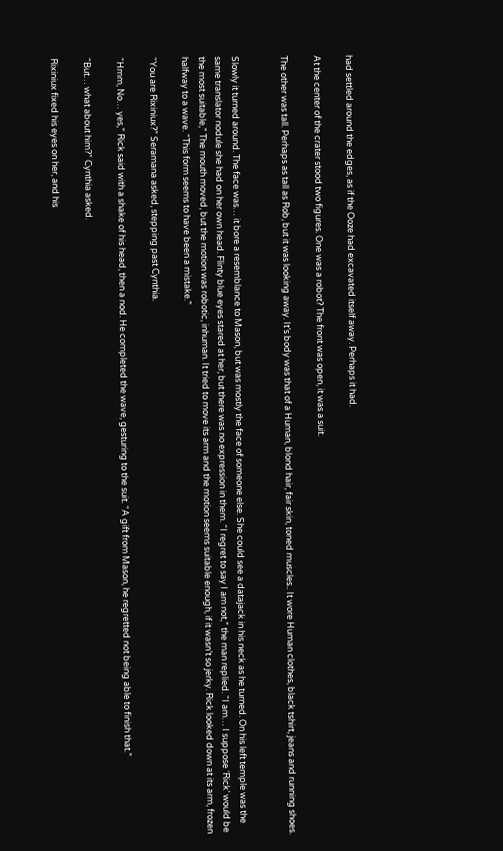had settled around the edges, as if the Ooze had excavated itself away. Perhaps it had.

At the center of the crater stood two figures. One was a robot? The front was open, it was a suit.

The other was tall. Perhaps as tall as Rob, but it was looking away. It’s body was that of a Human, blond hair, fair skin, toned muscles.. It wore Human clothes, black tshirt, jeans and running shoes.


Slowly it turned around. The face was… it bore a resemblance to Mason, but was mostly the face of someone else. She could see a datajack in his neck as he turned. On his left temple was the same translator nodule she had on her own head. Flinty blue eyes stared at her, but there was no expression in them. “I regret to say I am not,” the man replied. “I am… I suppose ‘Rick’ would be the most suitable,” The mouth moved, but the motion was robotic, inhuman. It tried to move its arm and the motion seems suitable enough, if it wasn’t so jerky. Rick looked down at its arm, frozen halfway to a wave. “This form seems to have been a mistake.”

“You are Rixiniux?” Seramana asked, stepping past Cynthia.

“Hmm, No… yes,” Rick said with a shake of his head, then a nod. He completed the wave, gesturing to the suit. “A gift from Mason, he regretted not being able to finish that.”

“But… what about him?” Cynthia asked.

Rixiniux fixed his eyes on her, and his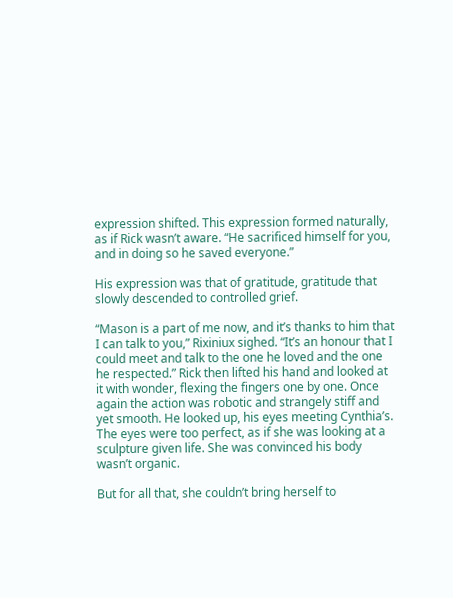expression shifted. This expression formed naturally, as if Rick wasn’t aware. “He sacrificed himself for you, and in doing so he saved everyone.”

His expression was that of gratitude, gratitude that slowly descended to controlled grief.

“Mason is a part of me now, and it’s thanks to him that I can talk to you,” Rixiniux sighed. “It’s an honour that I could meet and talk to the one he loved and the one he respected.” Rick then lifted his hand and looked at it with wonder, flexing the fingers one by one. Once again the action was robotic and strangely stiff and yet smooth. He looked up, his eyes meeting Cynthia’s. The eyes were too perfect, as if she was looking at a sculpture given life. She was convinced his body wasn’t organic.

But for all that, she couldn’t bring herself to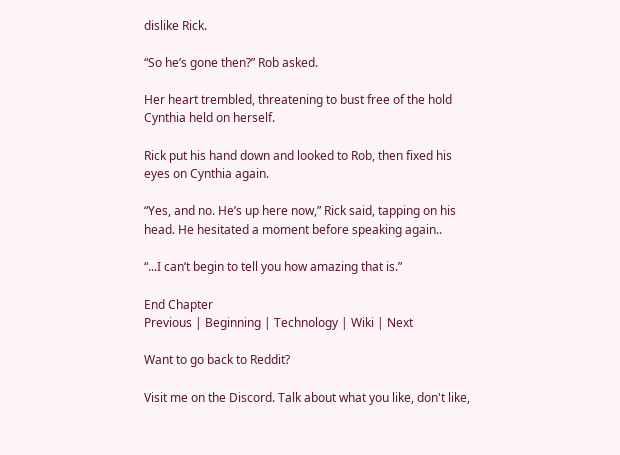dislike Rick.

“So he’s gone then?” Rob asked.

Her heart trembled, threatening to bust free of the hold Cynthia held on herself.

Rick put his hand down and looked to Rob, then fixed his eyes on Cynthia again.

“Yes, and no. He’s up here now,” Rick said, tapping on his head. He hesitated a moment before speaking again..

“...I can’t begin to tell you how amazing that is.”

End Chapter
Previous | Beginning | Technology | Wiki | Next

Want to go back to Reddit?

Visit me on the Discord. Talk about what you like, don't like,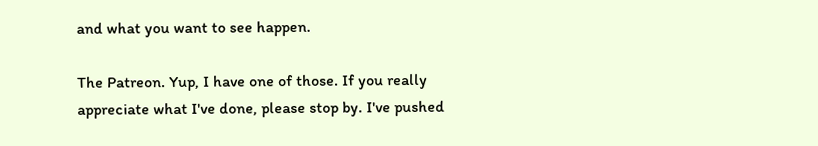and what you want to see happen.

The Patreon. Yup, I have one of those. If you really appreciate what I've done, please stop by. I've pushed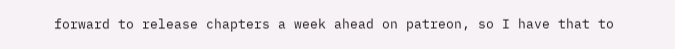forward to release chapters a week ahead on patreon, so I have that to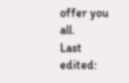offer you all.
Last edited: